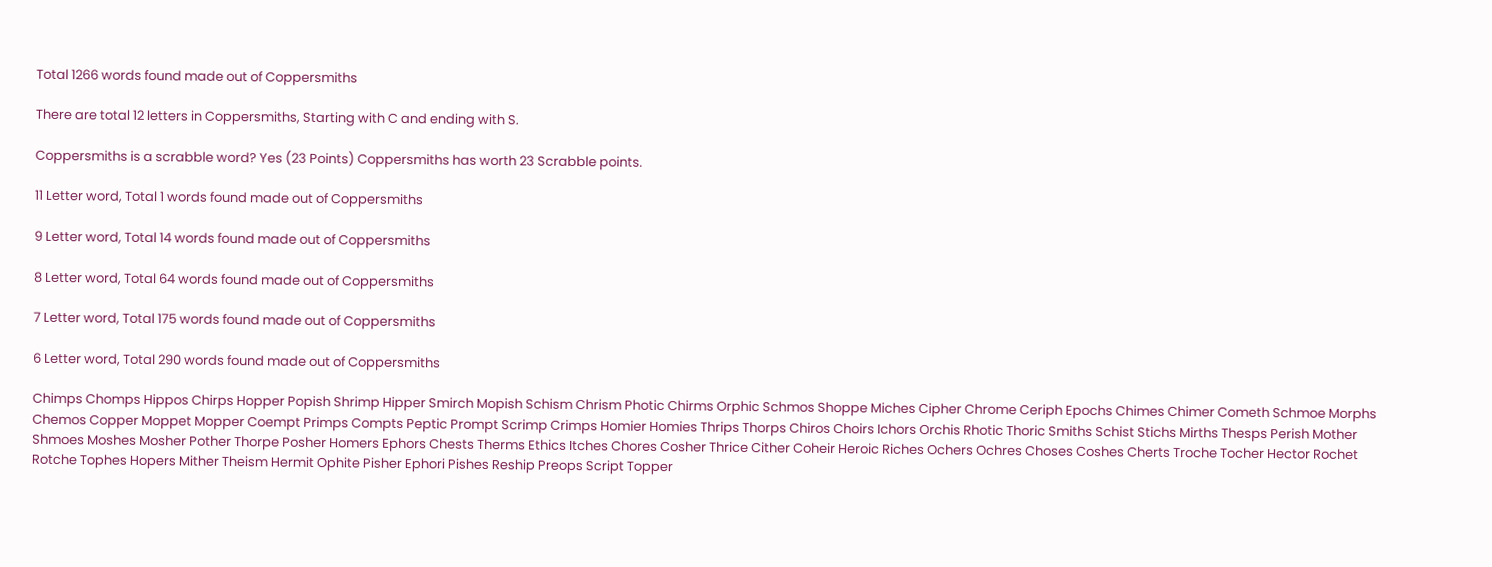Total 1266 words found made out of Coppersmiths

There are total 12 letters in Coppersmiths, Starting with C and ending with S.

Coppersmiths is a scrabble word? Yes (23 Points) Coppersmiths has worth 23 Scrabble points.

11 Letter word, Total 1 words found made out of Coppersmiths

9 Letter word, Total 14 words found made out of Coppersmiths

8 Letter word, Total 64 words found made out of Coppersmiths

7 Letter word, Total 175 words found made out of Coppersmiths

6 Letter word, Total 290 words found made out of Coppersmiths

Chimps Chomps Hippos Chirps Hopper Popish Shrimp Hipper Smirch Mopish Schism Chrism Photic Chirms Orphic Schmos Shoppe Miches Cipher Chrome Ceriph Epochs Chimes Chimer Cometh Schmoe Morphs Chemos Copper Moppet Mopper Coempt Primps Compts Peptic Prompt Scrimp Crimps Homier Homies Thrips Thorps Chiros Choirs Ichors Orchis Rhotic Thoric Smiths Schist Stichs Mirths Thesps Perish Mother Shmoes Moshes Mosher Pother Thorpe Posher Homers Ephors Chests Therms Ethics Itches Chores Cosher Thrice Cither Coheir Heroic Riches Ochers Ochres Choses Coshes Cherts Troche Tocher Hector Rochet Rotche Tophes Hopers Mither Theism Hermit Ophite Pisher Ephori Pishes Reship Preops Script Topper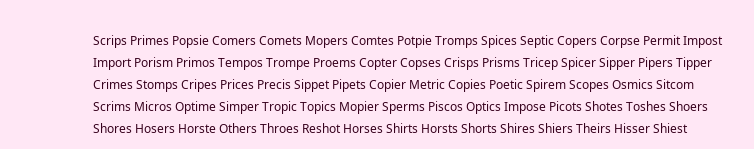Scrips Primes Popsie Comers Comets Mopers Comtes Potpie Tromps Spices Septic Copers Corpse Permit Impost Import Porism Primos Tempos Trompe Proems Copter Copses Crisps Prisms Tricep Spicer Sipper Pipers Tipper Crimes Stomps Cripes Prices Precis Sippet Pipets Copier Metric Copies Poetic Spirem Scopes Osmics Sitcom Scrims Micros Optime Simper Tropic Topics Mopier Sperms Piscos Optics Impose Picots Shotes Toshes Shoers Shores Hosers Horste Others Throes Reshot Horses Shirts Horsts Shorts Shires Shiers Theirs Hisser Shiest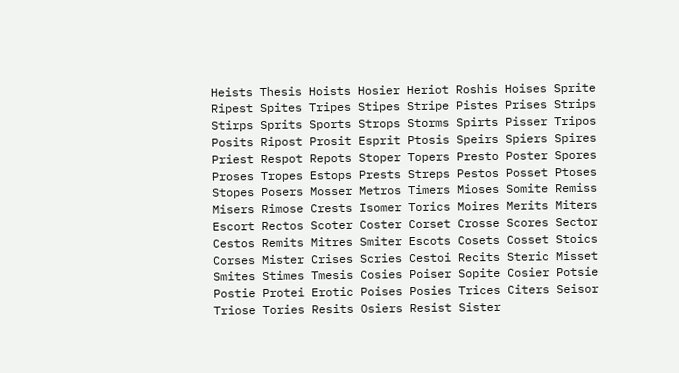Heists Thesis Hoists Hosier Heriot Roshis Hoises Sprite Ripest Spites Tripes Stipes Stripe Pistes Prises Strips Stirps Sprits Sports Strops Storms Spirts Pisser Tripos Posits Ripost Prosit Esprit Ptosis Speirs Spiers Spires Priest Respot Repots Stoper Topers Presto Poster Spores Proses Tropes Estops Prests Streps Pestos Posset Ptoses Stopes Posers Mosser Metros Timers Mioses Somite Remiss Misers Rimose Crests Isomer Torics Moires Merits Miters Escort Rectos Scoter Coster Corset Crosse Scores Sector Cestos Remits Mitres Smiter Escots Cosets Cosset Stoics Corses Mister Crises Scries Cestoi Recits Steric Misset Smites Stimes Tmesis Cosies Poiser Sopite Cosier Potsie Postie Protei Erotic Poises Posies Trices Citers Seisor Triose Tories Resits Osiers Resist Sister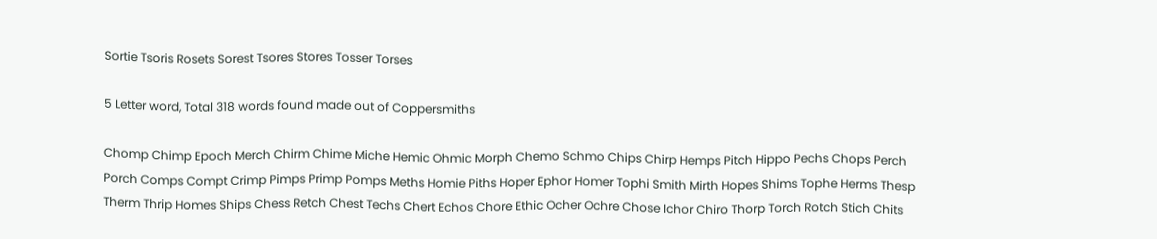Sortie Tsoris Rosets Sorest Tsores Stores Tosser Torses

5 Letter word, Total 318 words found made out of Coppersmiths

Chomp Chimp Epoch Merch Chirm Chime Miche Hemic Ohmic Morph Chemo Schmo Chips Chirp Hemps Pitch Hippo Pechs Chops Perch Porch Comps Compt Crimp Pimps Primp Pomps Meths Homie Piths Hoper Ephor Homer Tophi Smith Mirth Hopes Shims Tophe Herms Thesp Therm Thrip Homes Ships Chess Retch Chest Techs Chert Echos Chore Ethic Ocher Ochre Chose Ichor Chiro Thorp Torch Rotch Stich Chits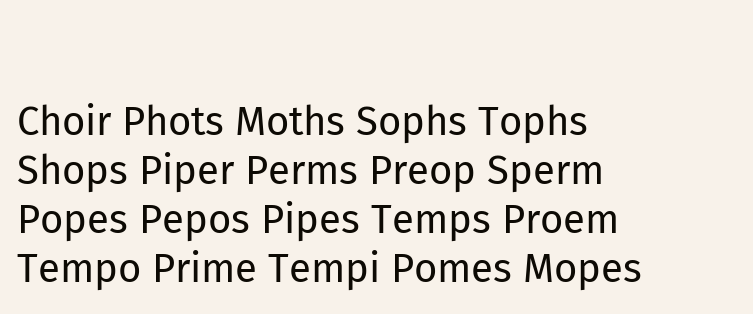Choir Phots Moths Sophs Tophs Shops Piper Perms Preop Sperm Popes Pepos Pipes Temps Proem Tempo Prime Tempi Pomes Mopes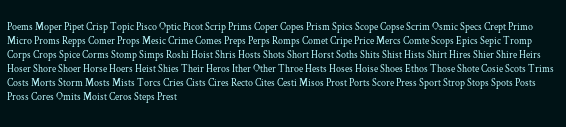Poems Moper Pipet Crisp Topic Pisco Optic Picot Scrip Prims Coper Copes Prism Spics Scope Copse Scrim Osmic Specs Crept Primo Micro Proms Repps Comer Props Mesic Crime Comes Preps Perps Romps Comet Cripe Price Mercs Comte Scops Epics Sepic Tromp Corps Crops Spice Corms Stomp Simps Roshi Hoist Shris Hosts Shots Short Horst Soths Shits Shist Hists Shirt Hires Shier Shire Heirs Hoser Shore Shoer Horse Hoers Heist Shies Their Heros Ither Other Throe Hests Hoses Hoise Shoes Ethos Those Shote Cosie Scots Trims Costs Morts Storm Mosts Mists Torcs Cries Cists Cires Recto Cites Cesti Misos Prost Ports Score Press Sport Strop Stops Spots Posts Pross Cores Omits Moist Ceros Steps Prest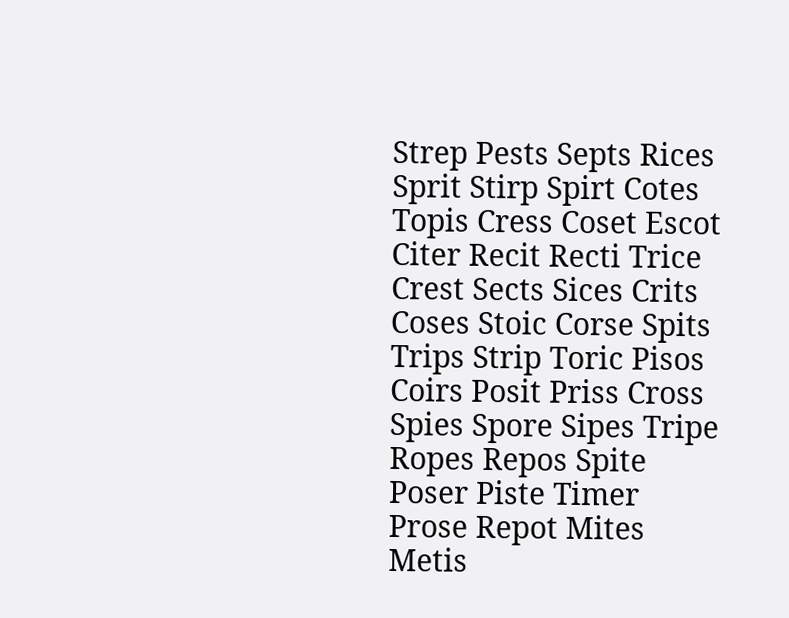Strep Pests Septs Rices Sprit Stirp Spirt Cotes Topis Cress Coset Escot Citer Recit Recti Trice Crest Sects Sices Crits Coses Stoic Corse Spits Trips Strip Toric Pisos Coirs Posit Priss Cross Spies Spore Sipes Tripe Ropes Repos Spite Poser Piste Timer Prose Repot Mites Metis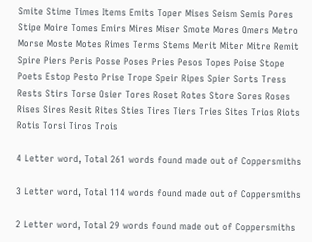Smite Stime Times Items Emits Toper Mises Seism Semis Pores Stipe Moire Tomes Emirs Mires Miser Smote Mores Omers Metro Morse Moste Motes Rimes Terms Stems Merit Miter Mitre Remit Spire Piers Peris Posse Poses Pries Pesos Topes Poise Stope Poets Estop Pesto Prise Trope Speir Ripes Spier Sorts Tress Rests Stirs Torse Osier Tores Roset Rotes Store Sores Roses Rises Sires Resit Rites Sties Tires Tiers Tries Sites Trios Riots Rotis Torsi Tiros Trois

4 Letter word, Total 261 words found made out of Coppersmiths

3 Letter word, Total 114 words found made out of Coppersmiths

2 Letter word, Total 29 words found made out of Coppersmiths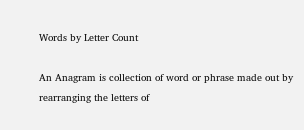Words by Letter Count

An Anagram is collection of word or phrase made out by rearranging the letters of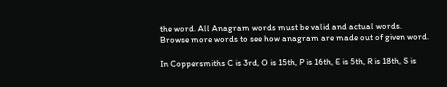the word. All Anagram words must be valid and actual words.
Browse more words to see how anagram are made out of given word.

In Coppersmiths C is 3rd, O is 15th, P is 16th, E is 5th, R is 18th, S is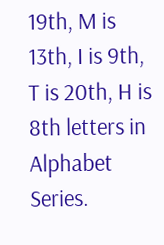19th, M is 13th, I is 9th, T is 20th, H is 8th letters in Alphabet Series.